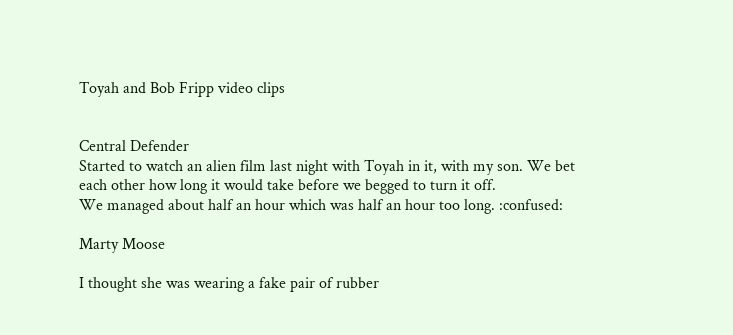Toyah and Bob Fripp video clips


Central Defender
Started to watch an alien film last night with Toyah in it, with my son. We bet each other how long it would take before we begged to turn it off.
We managed about half an hour which was half an hour too long. :confused:

Marty Moose

I thought she was wearing a fake pair of rubber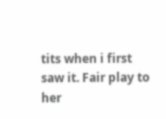tits when i first saw it. Fair play to her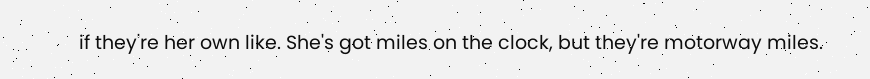if they're her own like. She's got miles on the clock, but they're motorway miles.